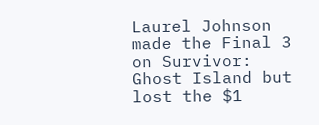Laurel Johnson made the Final 3 on Survivor: Ghost Island but lost the $1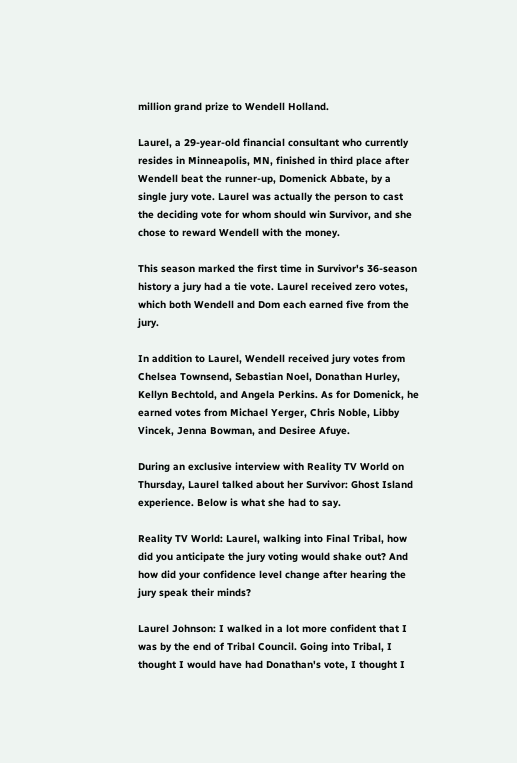million grand prize to Wendell Holland.

Laurel, a 29-year-old financial consultant who currently resides in Minneapolis, MN, finished in third place after Wendell beat the runner-up, Domenick Abbate, by a single jury vote. Laurel was actually the person to cast the deciding vote for whom should win Survivor, and she chose to reward Wendell with the money.

This season marked the first time in Survivor's 36-season history a jury had a tie vote. Laurel received zero votes, which both Wendell and Dom each earned five from the jury.

In addition to Laurel, Wendell received jury votes from Chelsea Townsend, Sebastian Noel, Donathan Hurley, Kellyn Bechtold, and Angela Perkins. As for Domenick, he earned votes from Michael Yerger, Chris Noble, Libby Vincek, Jenna Bowman, and Desiree Afuye.

During an exclusive interview with Reality TV World on Thursday, Laurel talked about her Survivor: Ghost Island experience. Below is what she had to say.

Reality TV World: Laurel, walking into Final Tribal, how did you anticipate the jury voting would shake out? And how did your confidence level change after hearing the jury speak their minds?

Laurel Johnson: I walked in a lot more confident that I was by the end of Tribal Council. Going into Tribal, I thought I would have had Donathan's vote, I thought I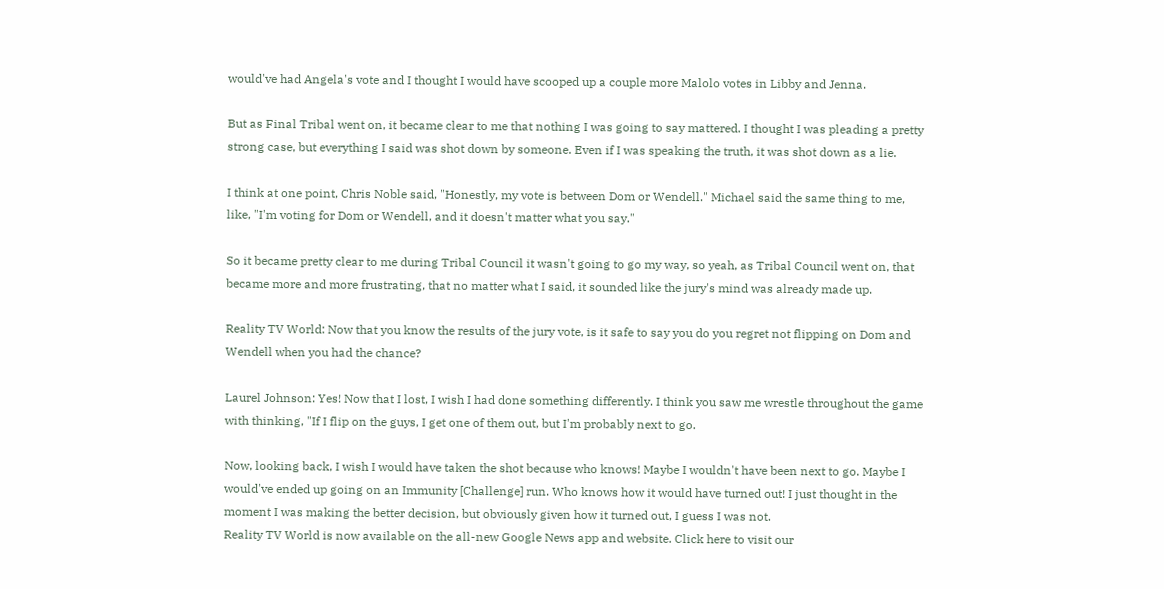would've had Angela's vote and I thought I would have scooped up a couple more Malolo votes in Libby and Jenna.

But as Final Tribal went on, it became clear to me that nothing I was going to say mattered. I thought I was pleading a pretty strong case, but everything I said was shot down by someone. Even if I was speaking the truth, it was shot down as a lie.

I think at one point, Chris Noble said, "Honestly, my vote is between Dom or Wendell." Michael said the same thing to me, like, "I'm voting for Dom or Wendell, and it doesn't matter what you say."

So it became pretty clear to me during Tribal Council it wasn't going to go my way, so yeah, as Tribal Council went on, that became more and more frustrating, that no matter what I said, it sounded like the jury's mind was already made up.

Reality TV World: Now that you know the results of the jury vote, is it safe to say you do you regret not flipping on Dom and Wendell when you had the chance?

Laurel Johnson: Yes! Now that I lost, I wish I had done something differently. I think you saw me wrestle throughout the game with thinking, "If I flip on the guys, I get one of them out, but I'm probably next to go.

Now, looking back, I wish I would have taken the shot because who knows! Maybe I wouldn't have been next to go. Maybe I would've ended up going on an Immunity [Challenge] run. Who knows how it would have turned out! I just thought in the moment I was making the better decision, but obviously given how it turned out, I guess I was not.
Reality TV World is now available on the all-new Google News app and website. Click here to visit our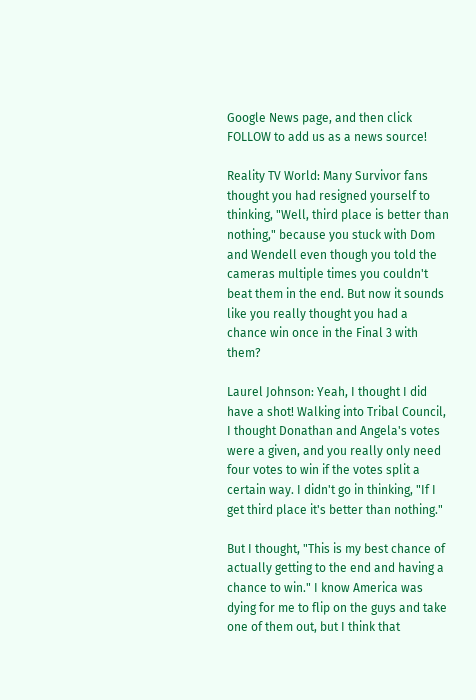Google News page, and then click FOLLOW to add us as a news source!

Reality TV World: Many Survivor fans thought you had resigned yourself to thinking, "Well, third place is better than nothing," because you stuck with Dom and Wendell even though you told the cameras multiple times you couldn't beat them in the end. But now it sounds like you really thought you had a chance win once in the Final 3 with them?

Laurel Johnson: Yeah, I thought I did have a shot! Walking into Tribal Council, I thought Donathan and Angela's votes were a given, and you really only need four votes to win if the votes split a certain way. I didn't go in thinking, "If I get third place it's better than nothing."

But I thought, "This is my best chance of actually getting to the end and having a chance to win." I know America was dying for me to flip on the guys and take one of them out, but I think that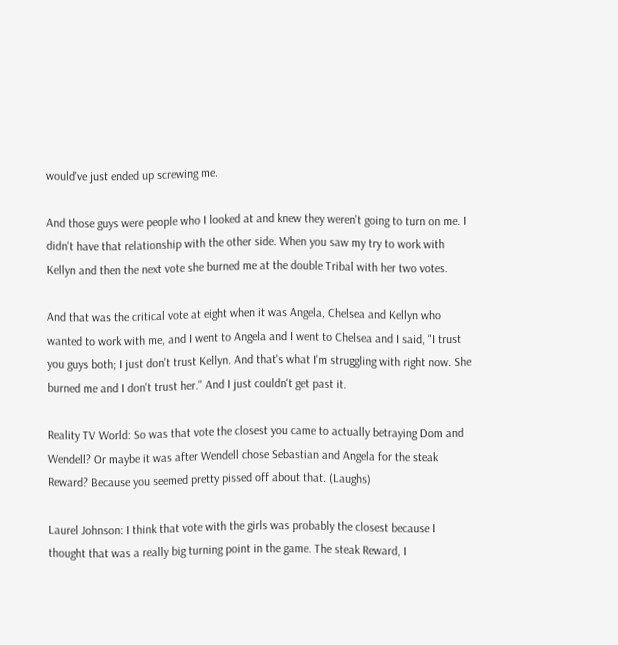would've just ended up screwing me.

And those guys were people who I looked at and knew they weren't going to turn on me. I didn't have that relationship with the other side. When you saw my try to work with Kellyn and then the next vote she burned me at the double Tribal with her two votes.

And that was the critical vote at eight when it was Angela, Chelsea and Kellyn who wanted to work with me, and I went to Angela and I went to Chelsea and I said, "I trust you guys both; I just don't trust Kellyn. And that's what I'm struggling with right now. She burned me and I don't trust her." And I just couldn't get past it.

Reality TV World: So was that vote the closest you came to actually betraying Dom and Wendell? Or maybe it was after Wendell chose Sebastian and Angela for the steak Reward? Because you seemed pretty pissed off about that. (Laughs)

Laurel Johnson: I think that vote with the girls was probably the closest because I thought that was a really big turning point in the game. The steak Reward, I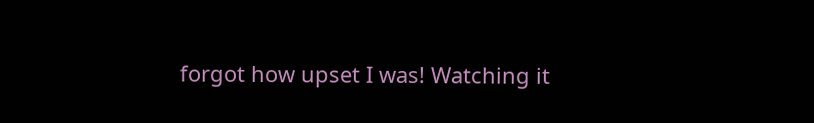forgot how upset I was! Watching it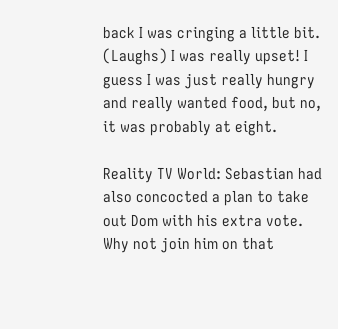back I was cringing a little bit. (Laughs) I was really upset! I guess I was just really hungry and really wanted food, but no, it was probably at eight.

Reality TV World: Sebastian had also concocted a plan to take out Dom with his extra vote. Why not join him on that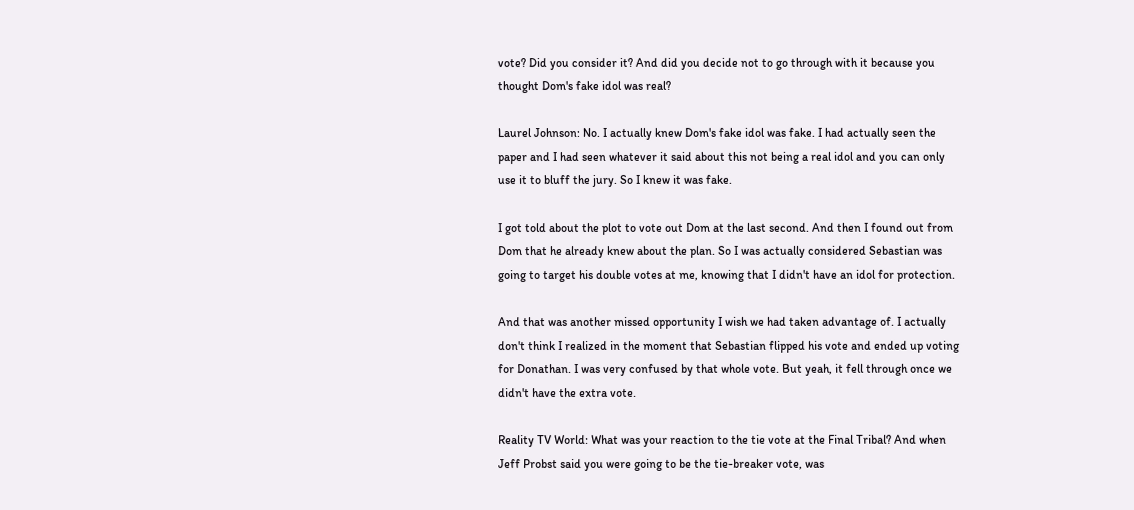vote? Did you consider it? And did you decide not to go through with it because you thought Dom's fake idol was real?

Laurel Johnson: No. I actually knew Dom's fake idol was fake. I had actually seen the paper and I had seen whatever it said about this not being a real idol and you can only use it to bluff the jury. So I knew it was fake.

I got told about the plot to vote out Dom at the last second. And then I found out from Dom that he already knew about the plan. So I was actually considered Sebastian was going to target his double votes at me, knowing that I didn't have an idol for protection.

And that was another missed opportunity I wish we had taken advantage of. I actually don't think I realized in the moment that Sebastian flipped his vote and ended up voting for Donathan. I was very confused by that whole vote. But yeah, it fell through once we didn't have the extra vote.

Reality TV World: What was your reaction to the tie vote at the Final Tribal? And when Jeff Probst said you were going to be the tie-breaker vote, was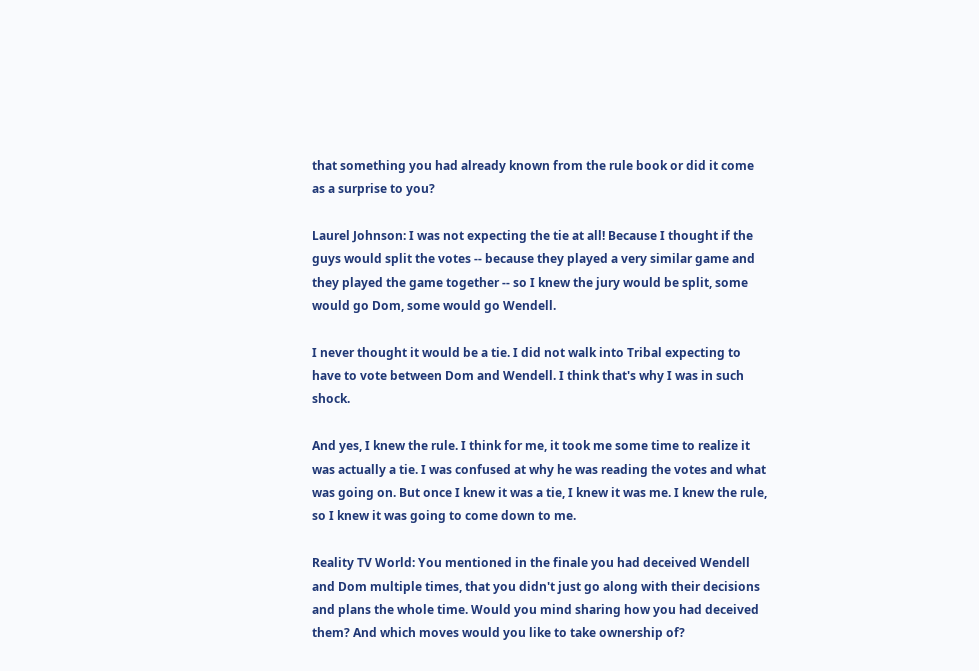that something you had already known from the rule book or did it come as a surprise to you?

Laurel Johnson: I was not expecting the tie at all! Because I thought if the guys would split the votes -- because they played a very similar game and they played the game together -- so I knew the jury would be split, some would go Dom, some would go Wendell.

I never thought it would be a tie. I did not walk into Tribal expecting to have to vote between Dom and Wendell. I think that's why I was in such shock.

And yes, I knew the rule. I think for me, it took me some time to realize it was actually a tie. I was confused at why he was reading the votes and what was going on. But once I knew it was a tie, I knew it was me. I knew the rule, so I knew it was going to come down to me.

Reality TV World: You mentioned in the finale you had deceived Wendell and Dom multiple times, that you didn't just go along with their decisions and plans the whole time. Would you mind sharing how you had deceived them? And which moves would you like to take ownership of?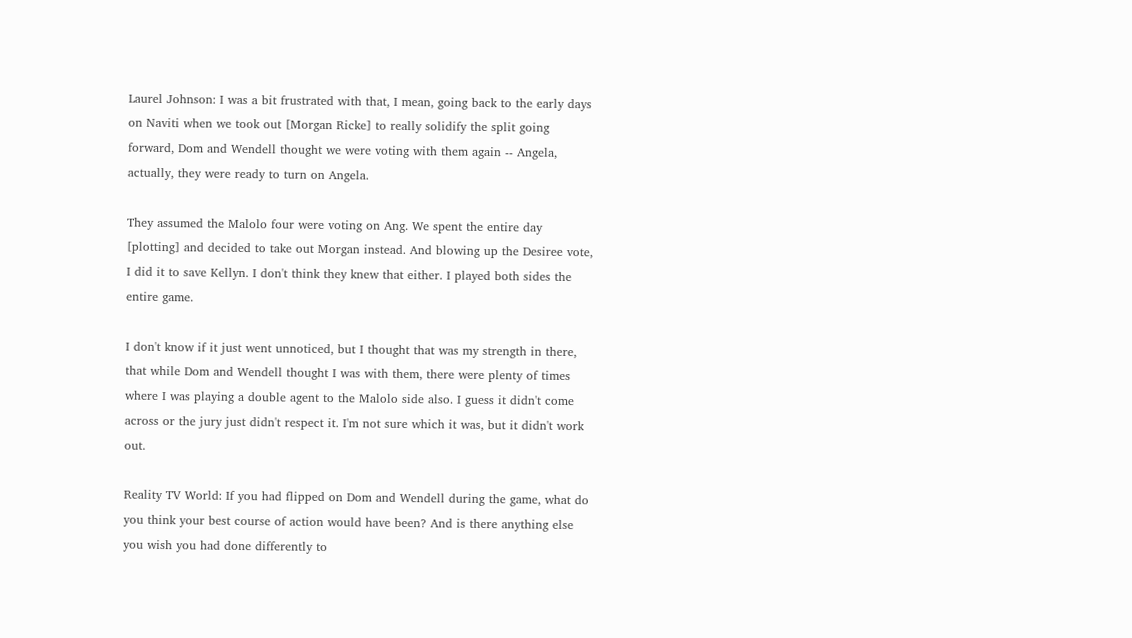Laurel Johnson: I was a bit frustrated with that, I mean, going back to the early days on Naviti when we took out [Morgan Ricke] to really solidify the split going forward, Dom and Wendell thought we were voting with them again -- Angela, actually, they were ready to turn on Angela.

They assumed the Malolo four were voting on Ang. We spent the entire day [plotting] and decided to take out Morgan instead. And blowing up the Desiree vote, I did it to save Kellyn. I don't think they knew that either. I played both sides the entire game.

I don't know if it just went unnoticed, but I thought that was my strength in there, that while Dom and Wendell thought I was with them, there were plenty of times where I was playing a double agent to the Malolo side also. I guess it didn't come across or the jury just didn't respect it. I'm not sure which it was, but it didn't work out.

Reality TV World: If you had flipped on Dom and Wendell during the game, what do you think your best course of action would have been? And is there anything else you wish you had done differently to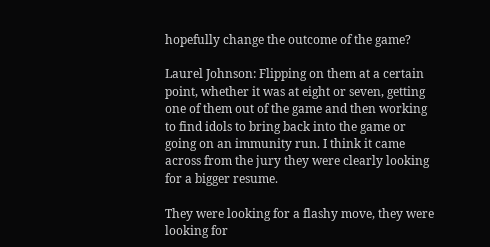hopefully change the outcome of the game?

Laurel Johnson: Flipping on them at a certain point, whether it was at eight or seven, getting one of them out of the game and then working to find idols to bring back into the game or going on an immunity run. I think it came across from the jury they were clearly looking for a bigger resume.

They were looking for a flashy move, they were looking for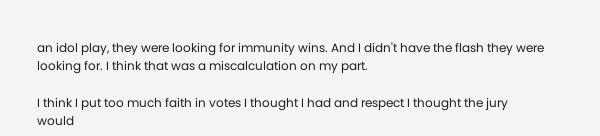an idol play, they were looking for immunity wins. And I didn't have the flash they were looking for. I think that was a miscalculation on my part.

I think I put too much faith in votes I thought I had and respect I thought the jury would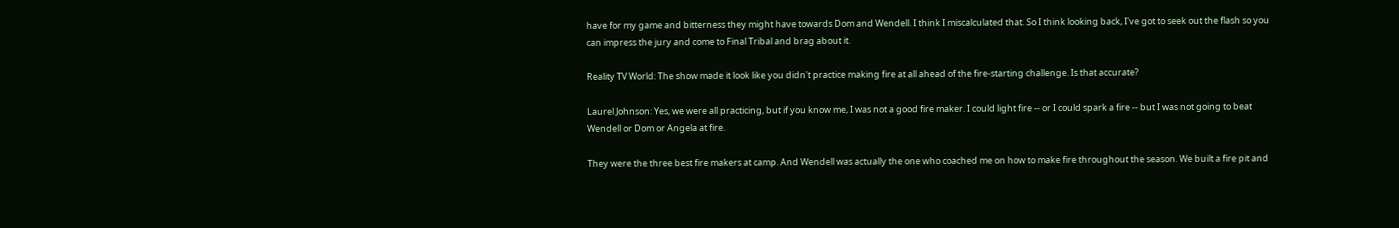have for my game and bitterness they might have towards Dom and Wendell. I think I miscalculated that. So I think looking back, I've got to seek out the flash so you can impress the jury and come to Final Tribal and brag about it.

Reality TV World: The show made it look like you didn't practice making fire at all ahead of the fire-starting challenge. Is that accurate?

Laurel Johnson: Yes, we were all practicing, but if you know me, I was not a good fire maker. I could light fire -- or I could spark a fire -- but I was not going to beat Wendell or Dom or Angela at fire.

They were the three best fire makers at camp. And Wendell was actually the one who coached me on how to make fire throughout the season. We built a fire pit and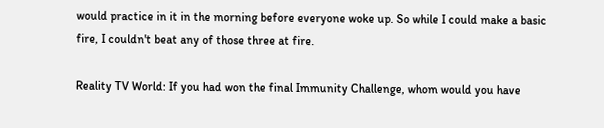would practice in it in the morning before everyone woke up. So while I could make a basic fire, I couldn't beat any of those three at fire.

Reality TV World: If you had won the final Immunity Challenge, whom would you have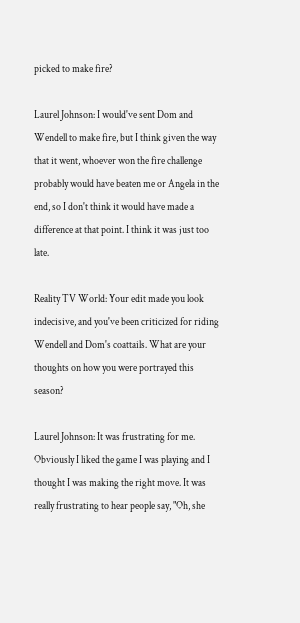picked to make fire?

Laurel Johnson: I would've sent Dom and Wendell to make fire, but I think given the way that it went, whoever won the fire challenge probably would have beaten me or Angela in the end, so I don't think it would have made a difference at that point. I think it was just too late.

Reality TV World: Your edit made you look indecisive, and you've been criticized for riding Wendell and Dom's coattails. What are your thoughts on how you were portrayed this season?

Laurel Johnson: It was frustrating for me. Obviously I liked the game I was playing and I thought I was making the right move. It was really frustrating to hear people say, "Oh, she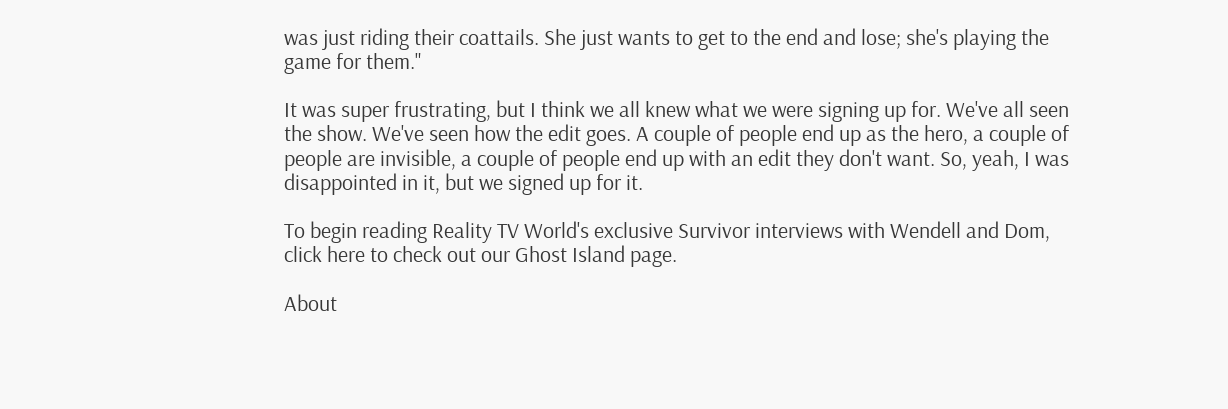was just riding their coattails. She just wants to get to the end and lose; she's playing the game for them."

It was super frustrating, but I think we all knew what we were signing up for. We've all seen the show. We've seen how the edit goes. A couple of people end up as the hero, a couple of people are invisible, a couple of people end up with an edit they don't want. So, yeah, I was disappointed in it, but we signed up for it.

To begin reading Reality TV World's exclusive Survivor interviews with Wendell and Dom, click here to check out our Ghost Island page.

About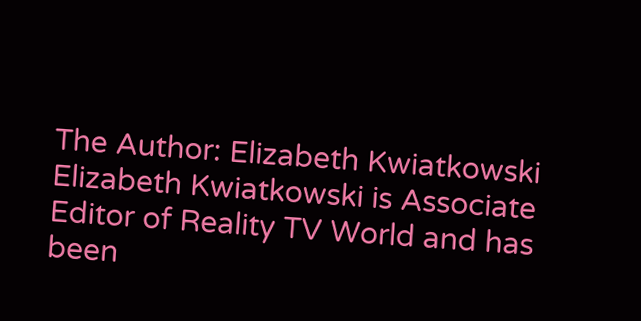The Author: Elizabeth Kwiatkowski
Elizabeth Kwiatkowski is Associate Editor of Reality TV World and has been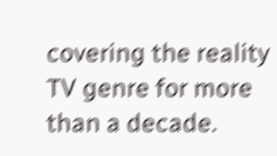covering the reality TV genre for more than a decade.